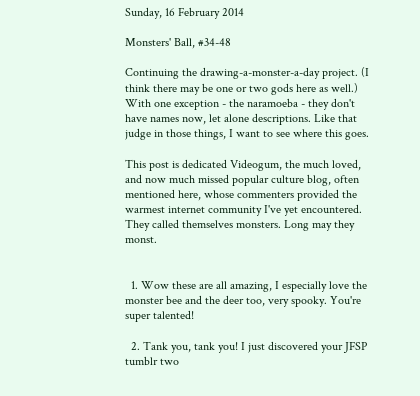Sunday, 16 February 2014

Monsters' Ball, #34-48

Continuing the drawing-a-monster-a-day project. (I think there may be one or two gods here as well.) With one exception - the naramoeba - they don't have names now, let alone descriptions. Like that judge in those things, I want to see where this goes.

This post is dedicated Videogum, the much loved, and now much missed popular culture blog, often mentioned here, whose commenters provided the warmest internet community I've yet encountered. They called themselves monsters. Long may they monst.


  1. Wow these are all amazing, I especially love the monster bee and the deer too, very spooky. You're super talented!

  2. Tank you, tank you! I just discovered your JFSP tumblr two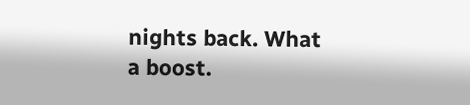nights back. What a boost.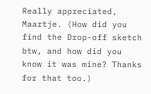Really appreciated, Maartje. (How did you find the Drop-off sketch btw, and how did you know it was mine? Thanks for that too.)